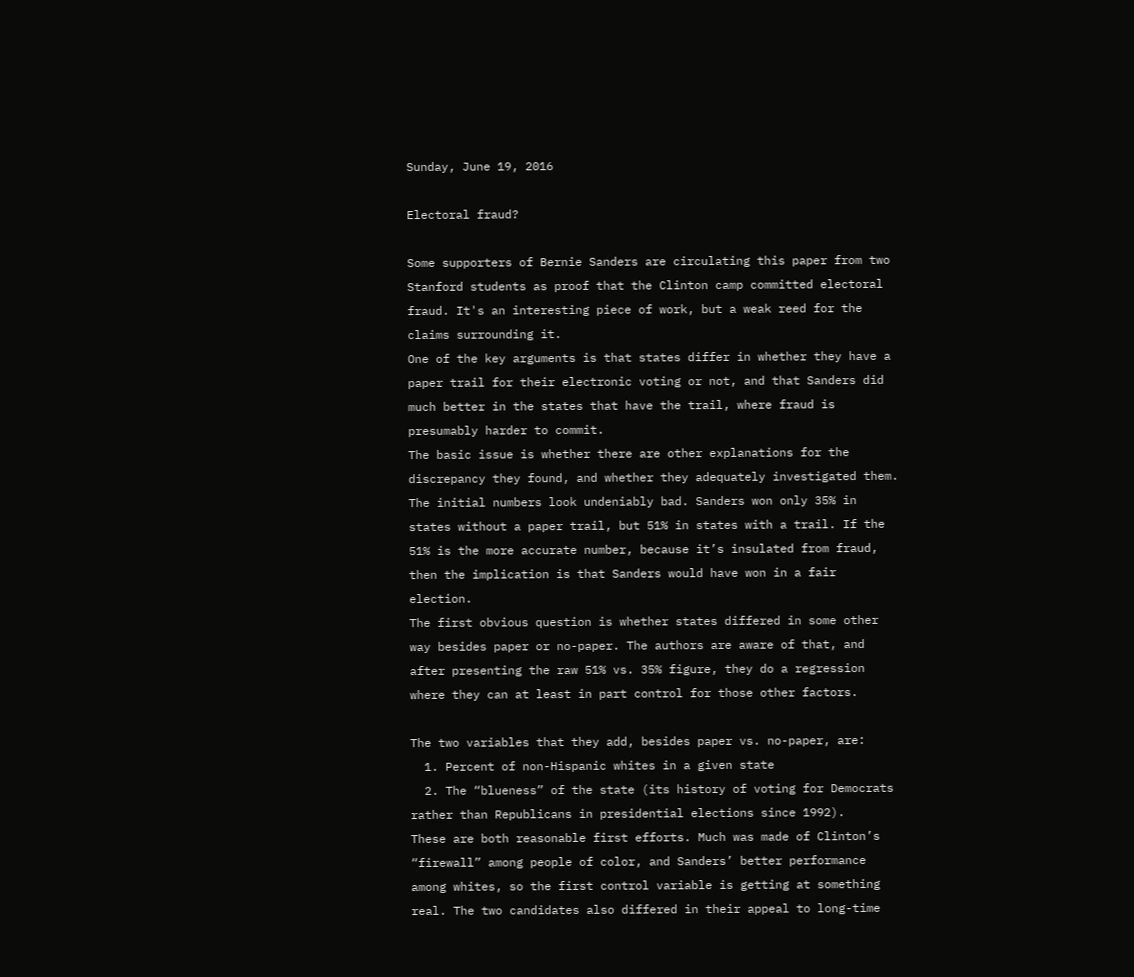Sunday, June 19, 2016

Electoral fraud?

Some supporters of Bernie Sanders are circulating this paper from two Stanford students as proof that the Clinton camp committed electoral fraud. It's an interesting piece of work, but a weak reed for the claims surrounding it.
One of the key arguments is that states differ in whether they have a paper trail for their electronic voting or not, and that Sanders did much better in the states that have the trail, where fraud is presumably harder to commit.
The basic issue is whether there are other explanations for the discrepancy they found, and whether they adequately investigated them.
The initial numbers look undeniably bad. Sanders won only 35% in states without a paper trail, but 51% in states with a trail. If the 51% is the more accurate number, because it’s insulated from fraud, then the implication is that Sanders would have won in a fair election.
The first obvious question is whether states differed in some other way besides paper or no-paper. The authors are aware of that, and after presenting the raw 51% vs. 35% figure, they do a regression where they can at least in part control for those other factors.

The two variables that they add, besides paper vs. no-paper, are:
  1. Percent of non-Hispanic whites in a given state
  2. The “blueness” of the state (its history of voting for Democrats rather than Republicans in presidential elections since 1992).
These are both reasonable first efforts. Much was made of Clinton’s “firewall” among people of color, and Sanders’ better performance among whites, so the first control variable is getting at something real. The two candidates also differed in their appeal to long-time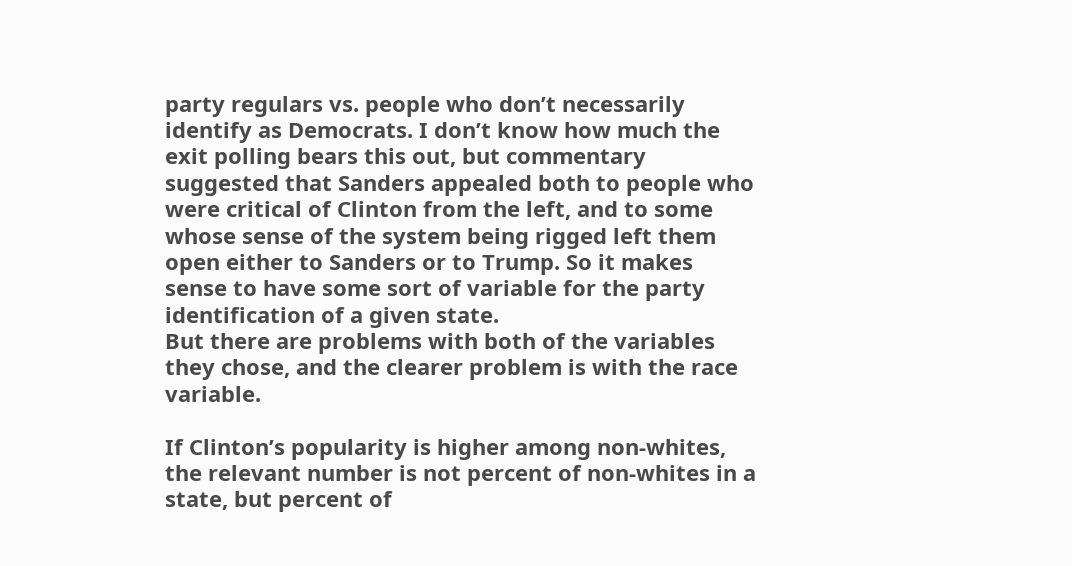party regulars vs. people who don’t necessarily identify as Democrats. I don’t know how much the exit polling bears this out, but commentary suggested that Sanders appealed both to people who were critical of Clinton from the left, and to some whose sense of the system being rigged left them open either to Sanders or to Trump. So it makes sense to have some sort of variable for the party identification of a given state.
But there are problems with both of the variables they chose, and the clearer problem is with the race variable.

If Clinton’s popularity is higher among non-whites, the relevant number is not percent of non-whites in a state, but percent of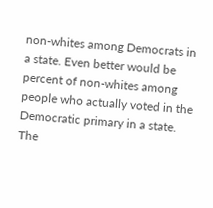non-whites among Democrats in a state. Even better would be percent of non-whites among people who actually voted in the Democratic primary in a state.
The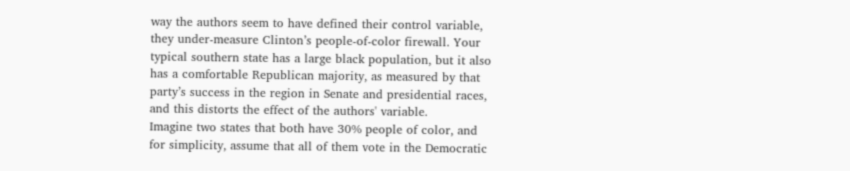way the authors seem to have defined their control variable, they under-measure Clinton’s people-of-color firewall. Your typical southern state has a large black population, but it also has a comfortable Republican majority, as measured by that party’s success in the region in Senate and presidential races, and this distorts the effect of the authors' variable.
Imagine two states that both have 30% people of color, and for simplicity, assume that all of them vote in the Democratic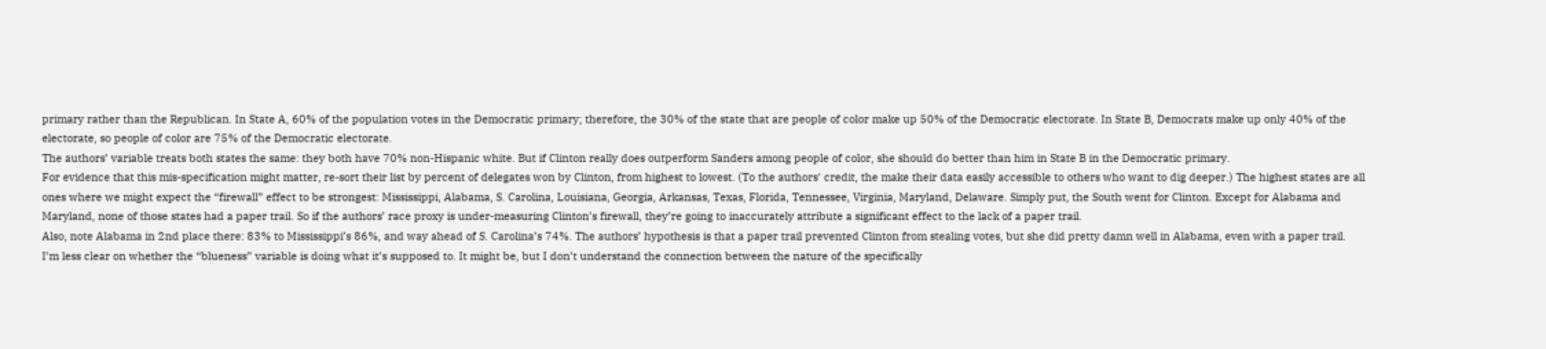primary rather than the Republican. In State A, 60% of the population votes in the Democratic primary; therefore, the 30% of the state that are people of color make up 50% of the Democratic electorate. In State B, Democrats make up only 40% of the electorate, so people of color are 75% of the Democratic electorate.
The authors’ variable treats both states the same: they both have 70% non-Hispanic white. But if Clinton really does outperform Sanders among people of color, she should do better than him in State B in the Democratic primary.
For evidence that this mis-specification might matter, re-sort their list by percent of delegates won by Clinton, from highest to lowest. (To the authors' credit, the make their data easily accessible to others who want to dig deeper.) The highest states are all ones where we might expect the “firewall” effect to be strongest: Mississippi, Alabama, S. Carolina, Louisiana, Georgia, Arkansas, Texas, Florida, Tennessee, Virginia, Maryland, Delaware. Simply put, the South went for Clinton. Except for Alabama and Maryland, none of those states had a paper trail. So if the authors’ race proxy is under-measuring Clinton’s firewall, they’re going to inaccurately attribute a significant effect to the lack of a paper trail.
Also, note Alabama in 2nd place there: 83% to Mississippi’s 86%, and way ahead of S. Carolina’s 74%. The authors’ hypothesis is that a paper trail prevented Clinton from stealing votes, but she did pretty damn well in Alabama, even with a paper trail.
I’m less clear on whether the “blueness” variable is doing what it’s supposed to. It might be, but I don’t understand the connection between the nature of the specifically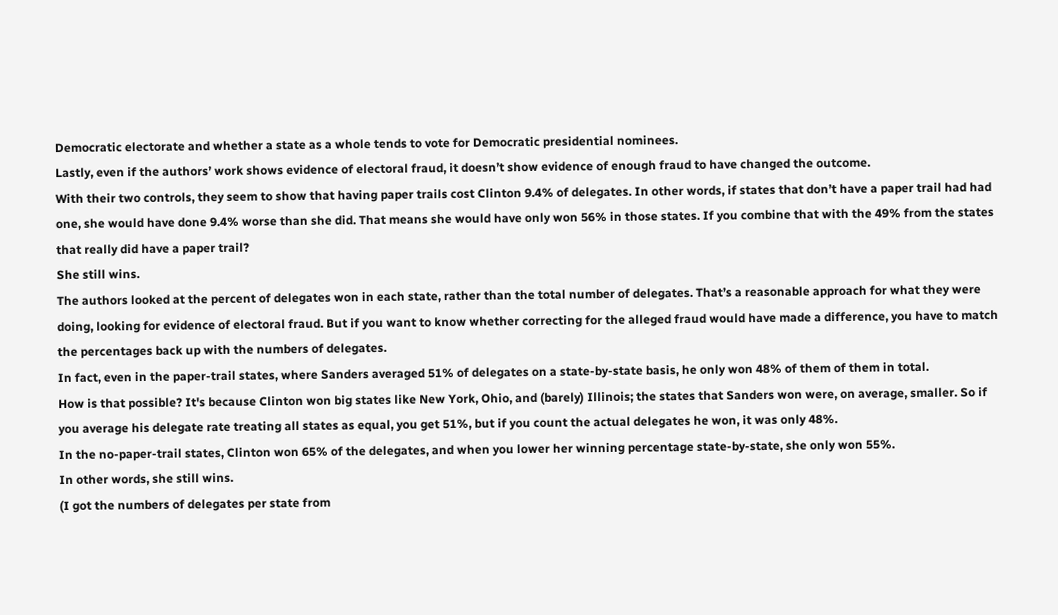Democratic electorate and whether a state as a whole tends to vote for Democratic presidential nominees.
Lastly, even if the authors’ work shows evidence of electoral fraud, it doesn’t show evidence of enough fraud to have changed the outcome.
With their two controls, they seem to show that having paper trails cost Clinton 9.4% of delegates. In other words, if states that don’t have a paper trail had had one, she would have done 9.4% worse than she did. That means she would have only won 56% in those states. If you combine that with the 49% from the states that really did have a paper trail?
She still wins.
The authors looked at the percent of delegates won in each state, rather than the total number of delegates. That’s a reasonable approach for what they were doing, looking for evidence of electoral fraud. But if you want to know whether correcting for the alleged fraud would have made a difference, you have to match the percentages back up with the numbers of delegates.
In fact, even in the paper-trail states, where Sanders averaged 51% of delegates on a state-by-state basis, he only won 48% of them of them in total.
How is that possible? It's because Clinton won big states like New York, Ohio, and (barely) Illinois; the states that Sanders won were, on average, smaller. So if you average his delegate rate treating all states as equal, you get 51%, but if you count the actual delegates he won, it was only 48%.
In the no-paper-trail states, Clinton won 65% of the delegates, and when you lower her winning percentage state-by-state, she only won 55%.
In other words, she still wins.
(I got the numbers of delegates per state from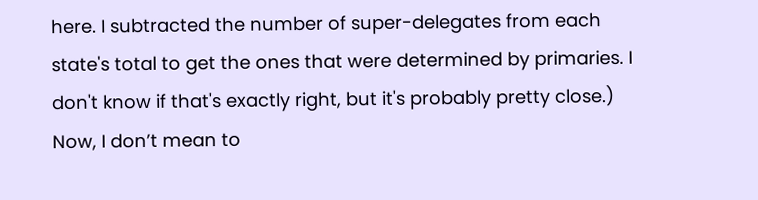here. I subtracted the number of super-delegates from each state's total to get the ones that were determined by primaries. I don't know if that's exactly right, but it's probably pretty close.)
Now, I don’t mean to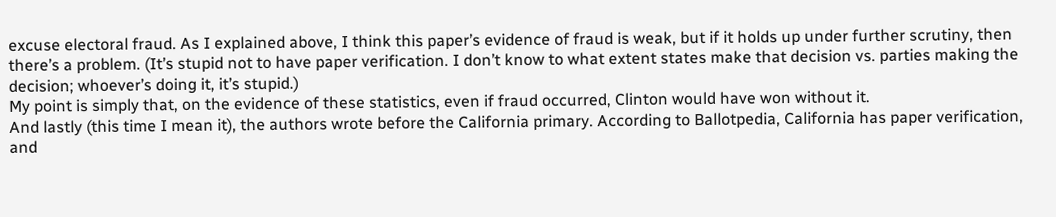excuse electoral fraud. As I explained above, I think this paper’s evidence of fraud is weak, but if it holds up under further scrutiny, then there’s a problem. (It’s stupid not to have paper verification. I don’t know to what extent states make that decision vs. parties making the decision; whoever’s doing it, it’s stupid.)
My point is simply that, on the evidence of these statistics, even if fraud occurred, Clinton would have won without it.
And lastly (this time I mean it), the authors wrote before the California primary. According to Ballotpedia, California has paper verification, and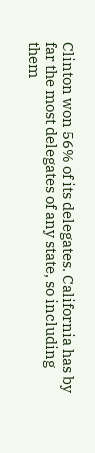Clinton won 56% of its delegates. California has by far the most delegates of any state, so including them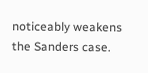noticeably weakens the Sanders case.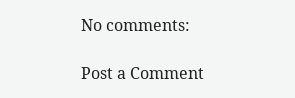No comments:

Post a Comment